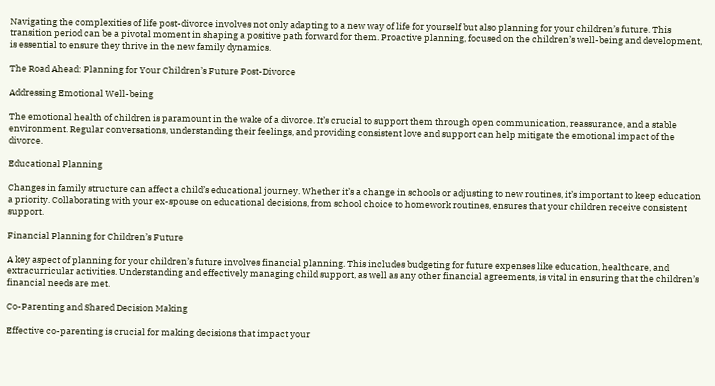Navigating the complexities of life post-divorce involves not only adapting to a new way of life for yourself but also planning for your children’s future. This transition period can be a pivotal moment in shaping a positive path forward for them. Proactive planning, focused on the children’s well-being and development, is essential to ensure they thrive in the new family dynamics.

The Road Ahead: Planning for Your Children’s Future Post-Divorce

Addressing Emotional Well-being

The emotional health of children is paramount in the wake of a divorce. It’s crucial to support them through open communication, reassurance, and a stable environment. Regular conversations, understanding their feelings, and providing consistent love and support can help mitigate the emotional impact of the divorce.

Educational Planning

Changes in family structure can affect a child’s educational journey. Whether it’s a change in schools or adjusting to new routines, it’s important to keep education a priority. Collaborating with your ex-spouse on educational decisions, from school choice to homework routines, ensures that your children receive consistent support.

Financial Planning for Children’s Future

A key aspect of planning for your children’s future involves financial planning. This includes budgeting for future expenses like education, healthcare, and extracurricular activities. Understanding and effectively managing child support, as well as any other financial agreements, is vital in ensuring that the children’s financial needs are met.

Co-Parenting and Shared Decision Making

Effective co-parenting is crucial for making decisions that impact your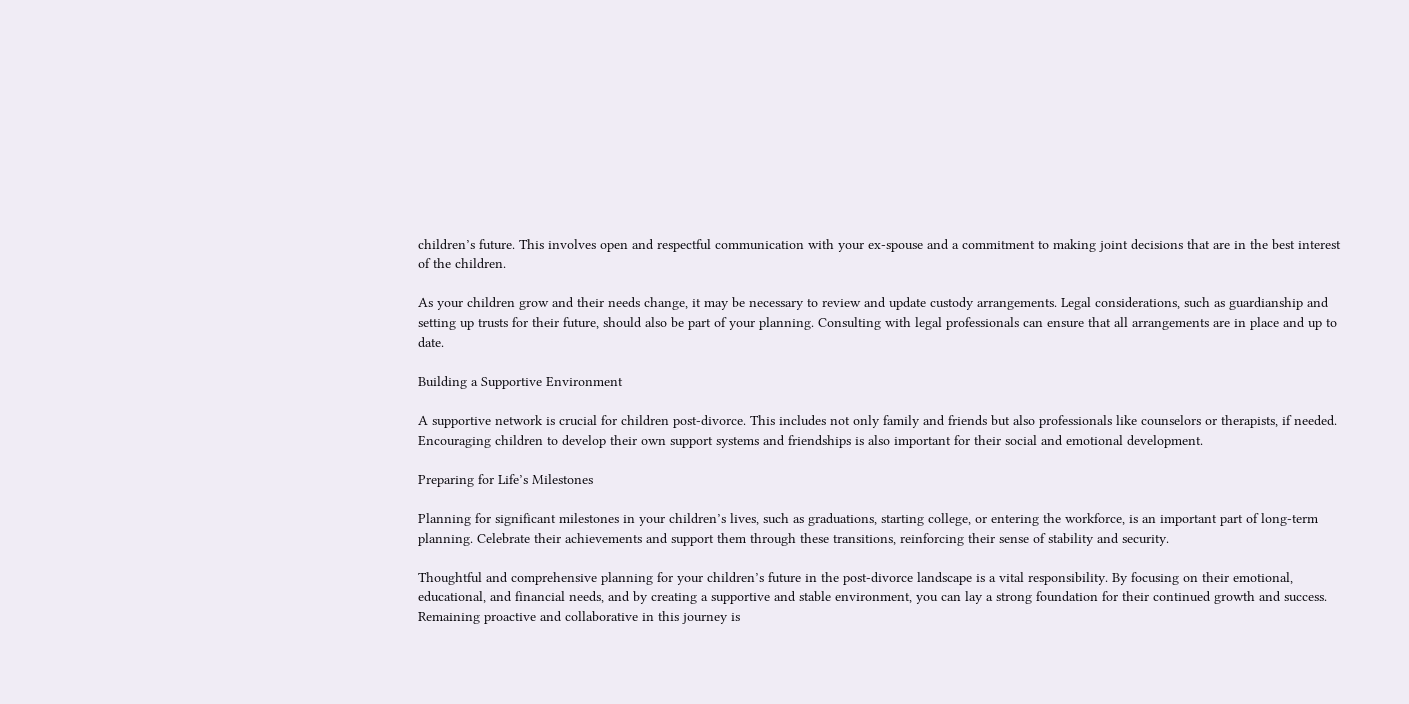children’s future. This involves open and respectful communication with your ex-spouse and a commitment to making joint decisions that are in the best interest of the children.

As your children grow and their needs change, it may be necessary to review and update custody arrangements. Legal considerations, such as guardianship and setting up trusts for their future, should also be part of your planning. Consulting with legal professionals can ensure that all arrangements are in place and up to date.

Building a Supportive Environment

A supportive network is crucial for children post-divorce. This includes not only family and friends but also professionals like counselors or therapists, if needed. Encouraging children to develop their own support systems and friendships is also important for their social and emotional development.

Preparing for Life’s Milestones

Planning for significant milestones in your children’s lives, such as graduations, starting college, or entering the workforce, is an important part of long-term planning. Celebrate their achievements and support them through these transitions, reinforcing their sense of stability and security.

Thoughtful and comprehensive planning for your children’s future in the post-divorce landscape is a vital responsibility. By focusing on their emotional, educational, and financial needs, and by creating a supportive and stable environment, you can lay a strong foundation for their continued growth and success. Remaining proactive and collaborative in this journey is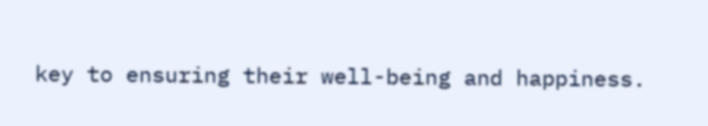key to ensuring their well-being and happiness.